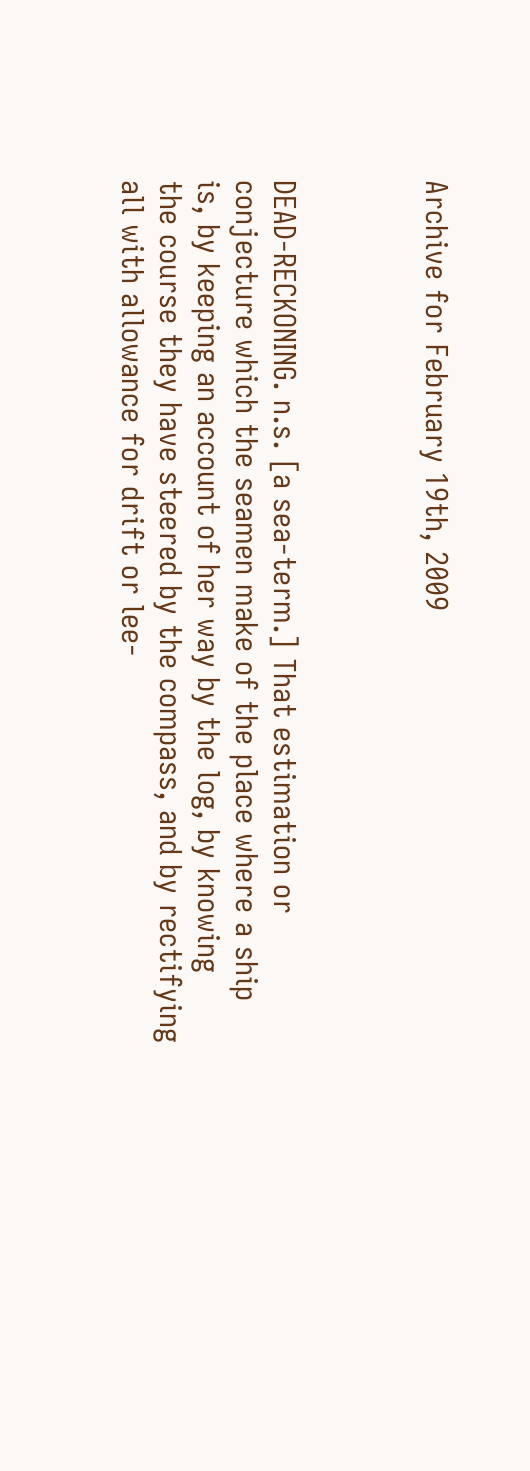Archive for February 19th, 2009



DEAD-RECKONING. n.s. [a sea-term.] That estimation or
conjecture which the seamen make of the place where a ship
is, by keeping an account of her way by the log, by knowing
the course they have steered by the compass, and by rectifying
all with allowance for drift or lee-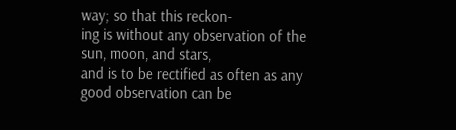way; so that this reckon-
ing is without any observation of the sun, moon, and stars,
and is to be rectified as often as any good observation can be